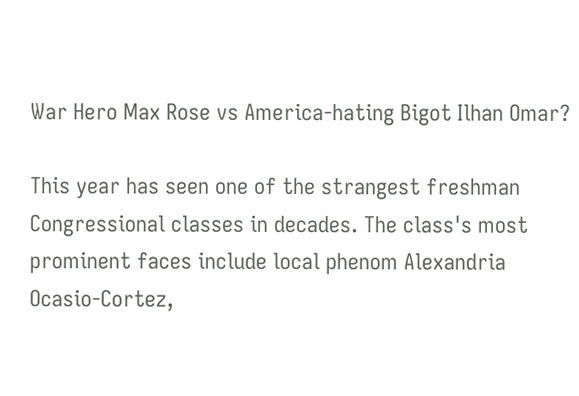War Hero Max Rose vs America-hating Bigot Ilhan Omar?

This year has seen one of the strangest freshman Congressional classes in decades. The class's most prominent faces include local phenom Alexandria Ocasio-Cortez,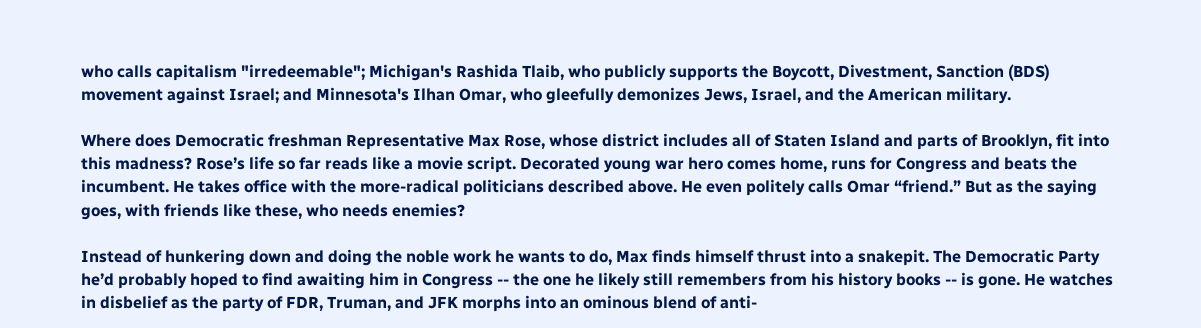who calls capitalism "irredeemable"; Michigan's Rashida Tlaib, who publicly supports the Boycott, Divestment, Sanction (BDS) movement against Israel; and Minnesota's Ilhan Omar, who gleefully demonizes Jews, Israel, and the American military.

Where does Democratic freshman Representative Max Rose, whose district includes all of Staten Island and parts of Brooklyn, fit into this madness? Rose’s life so far reads like a movie script. Decorated young war hero comes home, runs for Congress and beats the incumbent. He takes office with the more-radical politicians described above. He even politely calls Omar “friend.” But as the saying goes, with friends like these, who needs enemies?

Instead of hunkering down and doing the noble work he wants to do, Max finds himself thrust into a snakepit. The Democratic Party he’d probably hoped to find awaiting him in Congress -- the one he likely still remembers from his history books -- is gone. He watches in disbelief as the party of FDR, Truman, and JFK morphs into an ominous blend of anti-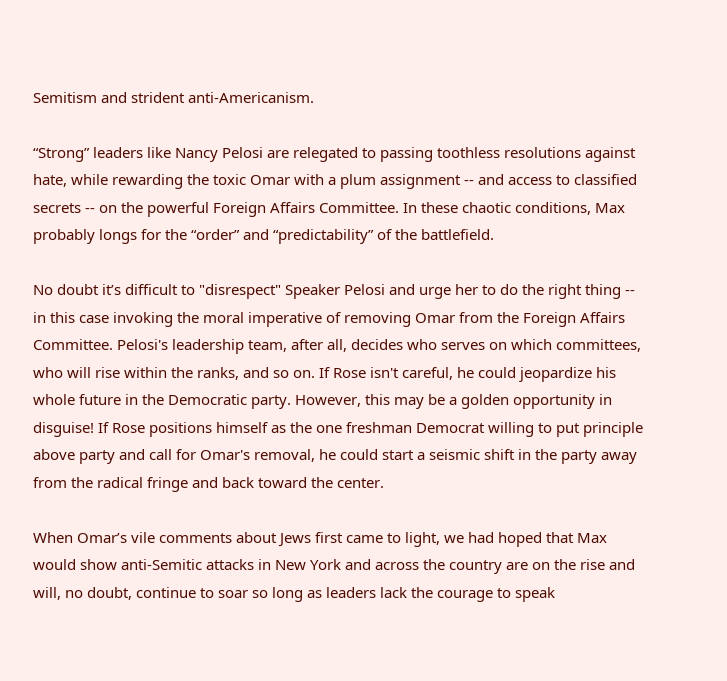Semitism and strident anti-Americanism.

“Strong” leaders like Nancy Pelosi are relegated to passing toothless resolutions against hate, while rewarding the toxic Omar with a plum assignment -- and access to classified secrets -- on the powerful Foreign Affairs Committee. In these chaotic conditions, Max probably longs for the “order” and “predictability” of the battlefield.

No doubt it’s difficult to "disrespect" Speaker Pelosi and urge her to do the right thing -- in this case invoking the moral imperative of removing Omar from the Foreign Affairs Committee. Pelosi's leadership team, after all, decides who serves on which committees, who will rise within the ranks, and so on. If Rose isn't careful, he could jeopardize his whole future in the Democratic party. However, this may be a golden opportunity in disguise! If Rose positions himself as the one freshman Democrat willing to put principle above party and call for Omar's removal, he could start a seismic shift in the party away from the radical fringe and back toward the center.

When Omar’s vile comments about Jews first came to light, we had hoped that Max would show anti-Semitic attacks in New York and across the country are on the rise and will, no doubt, continue to soar so long as leaders lack the courage to speak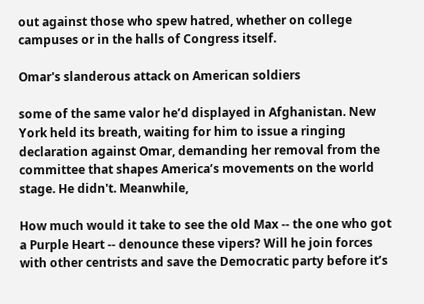out against those who spew hatred, whether on college campuses or in the halls of Congress itself.

Omar's slanderous attack on American soldiers

some of the same valor he’d displayed in Afghanistan. New York held its breath, waiting for him to issue a ringing declaration against Omar, demanding her removal from the committee that shapes America’s movements on the world stage. He didn't. Meanwhile,

How much would it take to see the old Max -- the one who got a Purple Heart -- denounce these vipers? Will he join forces with other centrists and save the Democratic party before it’s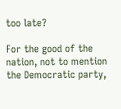too late?

For the good of the nation, not to mention the Democratic party,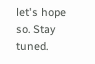let's hope so. Stay tuned.